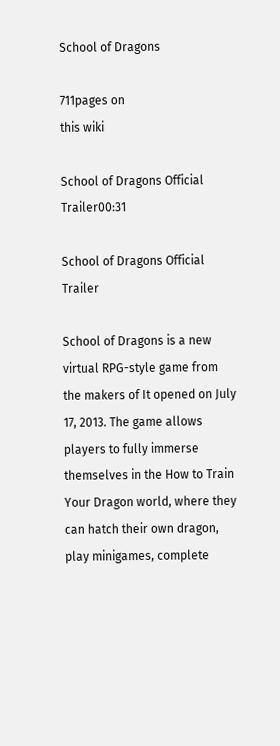School of Dragons

711pages on
this wiki

School of Dragons Official Trailer00:31

School of Dragons Official Trailer

School of Dragons is a new virtual RPG-style game from the makers of It opened on July 17, 2013. The game allows players to fully immerse themselves in the How to Train Your Dragon world, where they can hatch their own dragon, play minigames, complete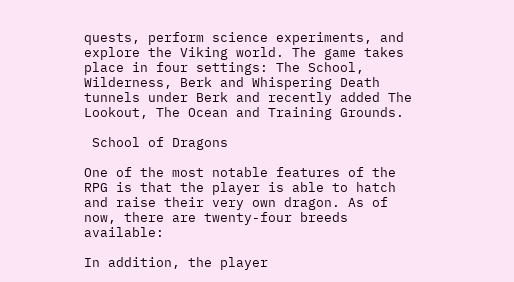quests, perform science experiments, and explore the Viking world. The game takes place in four settings: The School, Wilderness, Berk and Whispering Death tunnels under Berk and recently added The Lookout, The Ocean and Training Grounds.

 School of Dragons

One of the most notable features of the RPG is that the player is able to hatch and raise their very own dragon. As of now, there are twenty-four breeds available:

In addition, the player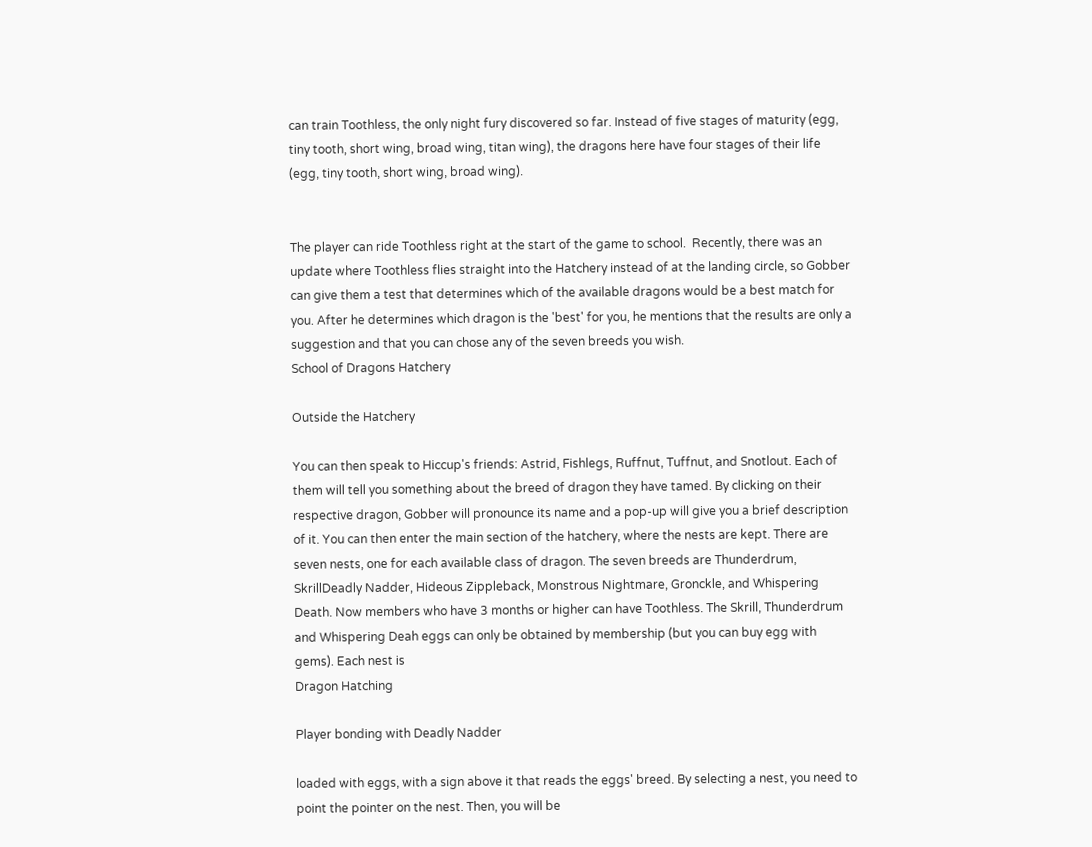can train Toothless, the only night fury discovered so far. Instead of five stages of maturity (egg, tiny tooth, short wing, broad wing, titan wing), the dragons here have four stages of their life (egg, tiny tooth, short wing, broad wing).


The player can ride Toothless right at the start of the game to school.  Recently, there was an update where Toothless flies straight into the Hatchery instead of at the landing circle, so Gobber can give them a test that determines which of the available dragons would be a best match for you. After he determines which dragon is the 'best' for you, he mentions that the results are only a suggestion and that you can chose any of the seven breeds you wish.
School of Dragons Hatchery

Outside the Hatchery

You can then speak to Hiccup's friends: Astrid, Fishlegs, Ruffnut, Tuffnut, and Snotlout. Each of them will tell you something about the breed of dragon they have tamed. By clicking on their respective dragon, Gobber will pronounce its name and a pop-up will give you a brief description of it. You can then enter the main section of the hatchery, where the nests are kept. There are seven nests, one for each available class of dragon. The seven breeds are Thunderdrum, SkrillDeadly Nadder, Hideous Zippleback, Monstrous Nightmare, Gronckle, and Whispering Death. Now members who have 3 months or higher can have Toothless. The Skrill, Thunderdrum and Whispering Deah eggs can only be obtained by membership (but you can buy egg with gems). Each nest is
Dragon Hatching

Player bonding with Deadly Nadder

loaded with eggs, with a sign above it that reads the eggs' breed. By selecting a nest, you need to point the pointer on the nest. Then, you will be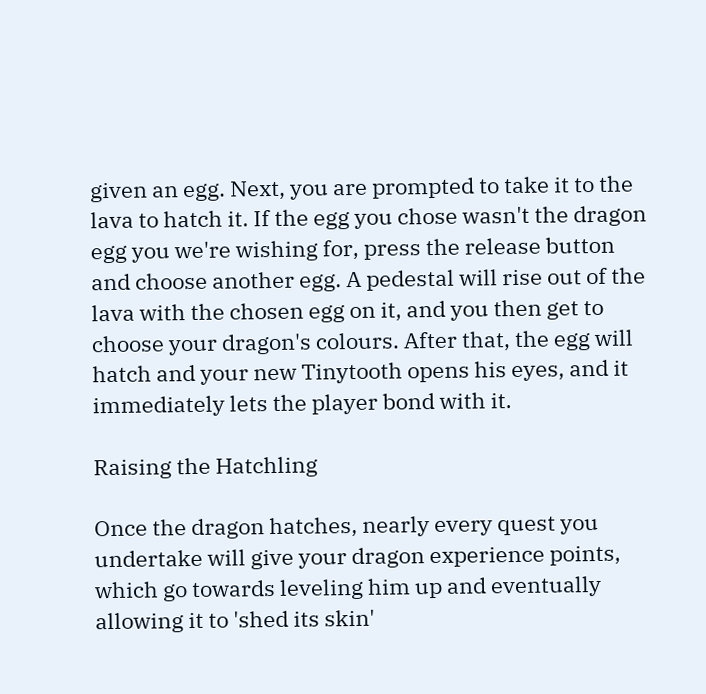given an egg. Next, you are prompted to take it to the lava to hatch it. If the egg you chose wasn't the dragon egg you we're wishing for, press the release button and choose another egg. A pedestal will rise out of the lava with the chosen egg on it, and you then get to choose your dragon's colours. After that, the egg will hatch and your new Tinytooth opens his eyes, and it immediately lets the player bond with it.

Raising the Hatchling

Once the dragon hatches, nearly every quest you undertake will give your dragon experience points, which go towards leveling him up and eventually allowing it to 'shed its skin'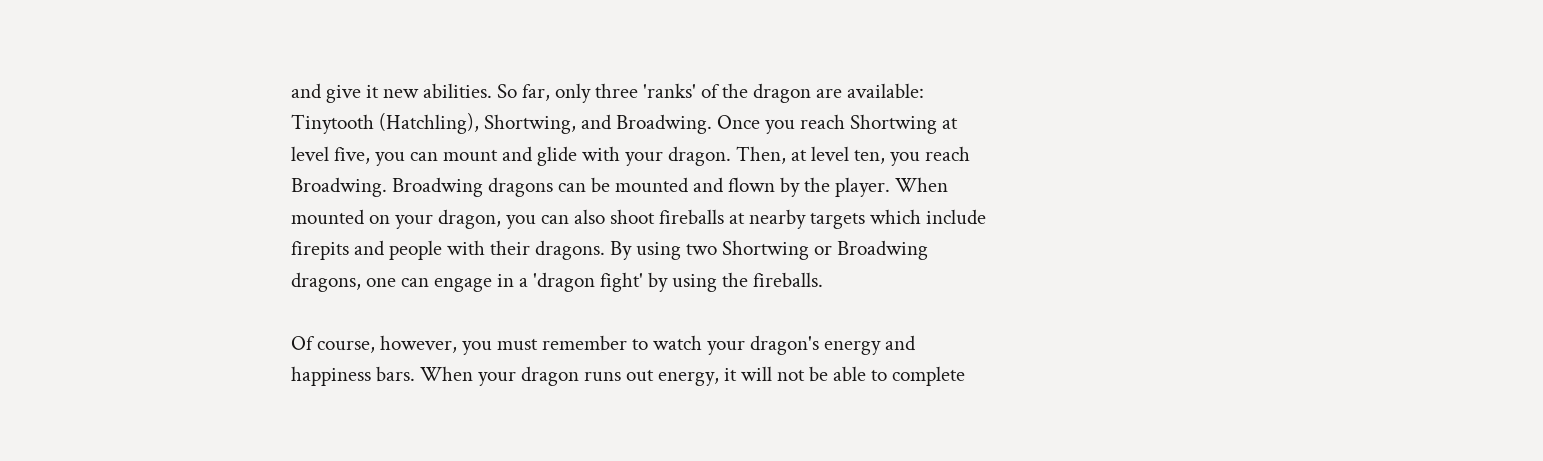and give it new abilities. So far, only three 'ranks' of the dragon are available: Tinytooth (Hatchling), Shortwing, and Broadwing. Once you reach Shortwing at level five, you can mount and glide with your dragon. Then, at level ten, you reach Broadwing. Broadwing dragons can be mounted and flown by the player. When mounted on your dragon, you can also shoot fireballs at nearby targets which include firepits and people with their dragons. By using two Shortwing or Broadwing dragons, one can engage in a 'dragon fight' by using the fireballs.

Of course, however, you must remember to watch your dragon's energy and happiness bars. When your dragon runs out energy, it will not be able to complete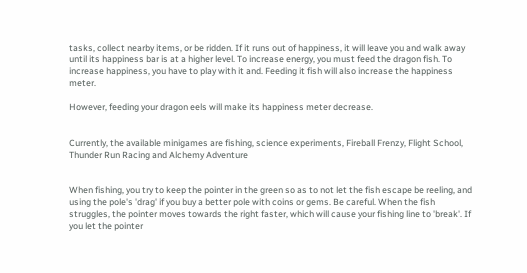tasks, collect nearby items, or be ridden. If it runs out of happiness, it will leave you and walk away until its happiness bar is at a higher level. To increase energy, you must feed the dragon fish. To increase happiness, you have to play with it and. Feeding it fish will also increase the happiness meter.

However, feeding your dragon eels will make its happiness meter decrease.


Currently, the available minigames are fishing, science experiments, Fireball Frenzy, Flight School, Thunder Run Racing and Alchemy Adventure


When fishing, you try to keep the pointer in the green so as to not let the fish escape be reeling, and using the pole's 'drag' if you buy a better pole with coins or gems. Be careful. When the fish struggles, the pointer moves towards the right faster, which will cause your fishing line to 'break'. If you let the pointer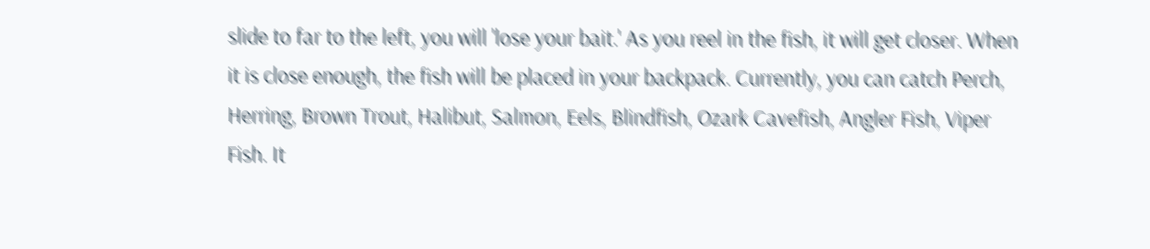slide to far to the left, you will 'lose your bait.' As you reel in the fish, it will get closer. When it is close enough, the fish will be placed in your backpack. Currently, you can catch Perch, Herring, Brown Trout, Halibut, Salmon, Eels, Blindfish, Ozark Cavefish, Angler Fish, Viper Fish. It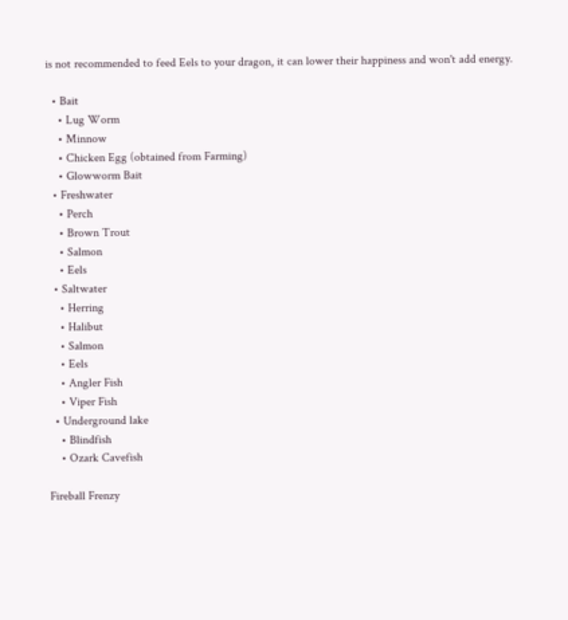is not recommended to feed Eels to your dragon, it can lower their happiness and won't add energy.

  • Bait
    • Lug Worm
    • Minnow
    • Chicken Egg (obtained from Farming)
    • Glowworm Bait
  • Freshwater
    • Perch
    • Brown Trout
    • Salmon
    • Eels
  • Saltwater
    • Herring
    • Halibut
    • Salmon
    • Eels
    • Angler Fish
    • Viper Fish
  • Underground lake
    • Blindfish
    • Ozark Cavefish

Fireball Frenzy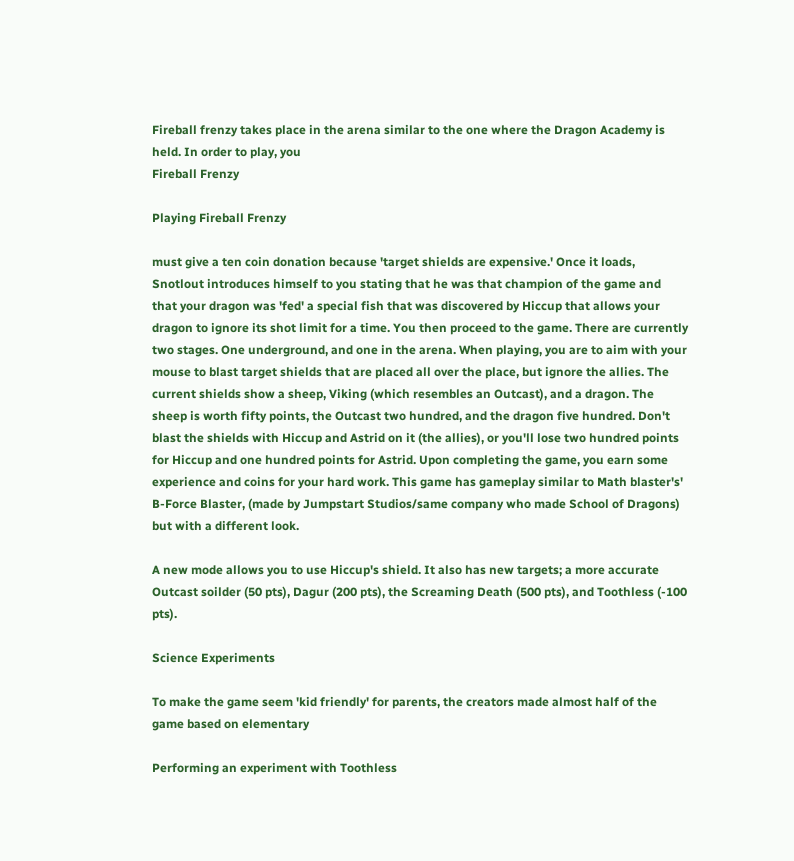Fireball frenzy takes place in the arena similar to the one where the Dragon Academy is held. In order to play, you
Fireball Frenzy

Playing Fireball Frenzy

must give a ten coin donation because 'target shields are expensive.' Once it loads, Snotlout introduces himself to you stating that he was that champion of the game and that your dragon was 'fed' a special fish that was discovered by Hiccup that allows your dragon to ignore its shot limit for a time. You then proceed to the game. There are currently two stages. One underground, and one in the arena. When playing, you are to aim with your mouse to blast target shields that are placed all over the place, but ignore the allies. The current shields show a sheep, Viking (which resembles an Outcast), and a dragon. The sheep is worth fifty points, the Outcast two hundred, and the dragon five hundred. Don't blast the shields with Hiccup and Astrid on it (the allies), or you'll lose two hundred points for Hiccup and one hundred points for Astrid. Upon completing the game, you earn some experience and coins for your hard work. This game has gameplay similar to Math blaster's' B-Force Blaster, (made by Jumpstart Studios/same company who made School of Dragons) but with a different look.

A new mode allows you to use Hiccup's shield. It also has new targets; a more accurate Outcast soilder (50 pts), Dagur (200 pts), the Screaming Death (500 pts), and Toothless (-100 pts).

Science Experiments

To make the game seem 'kid friendly' for parents, the creators made almost half of the game based on elementary

Performing an experiment with Toothless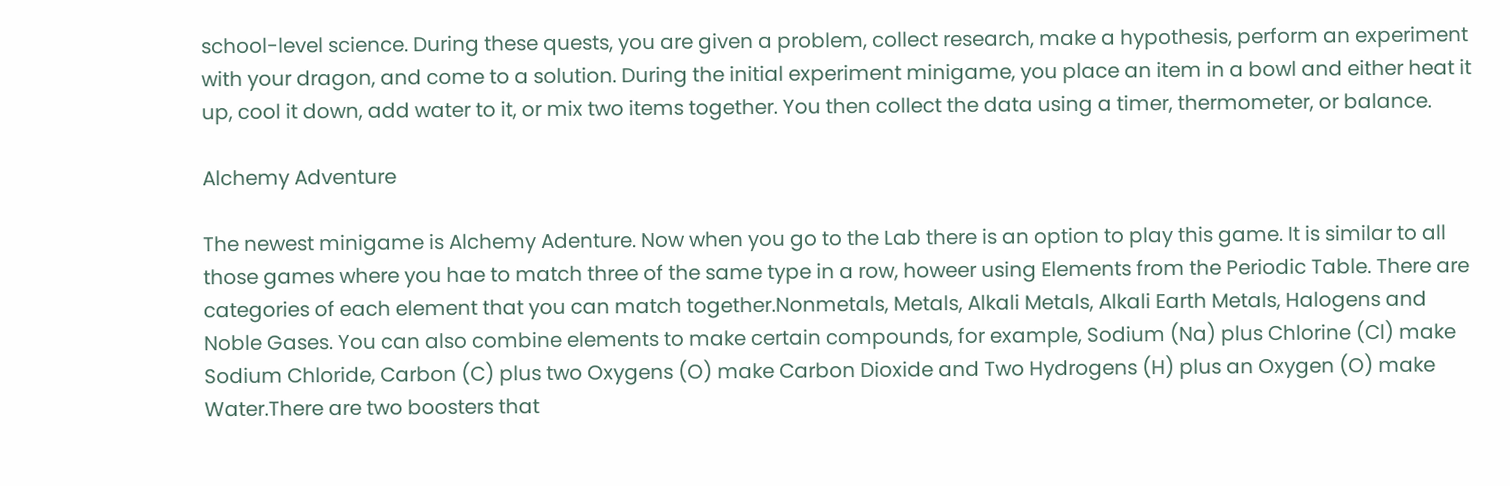school-level science. During these quests, you are given a problem, collect research, make a hypothesis, perform an experiment with your dragon, and come to a solution. During the initial experiment minigame, you place an item in a bowl and either heat it up, cool it down, add water to it, or mix two items together. You then collect the data using a timer, thermometer, or balance.

Alchemy Adventure

The newest minigame is Alchemy Adenture. Now when you go to the Lab there is an option to play this game. It is similar to all those games where you hae to match three of the same type in a row, howeer using Elements from the Periodic Table. There are categories of each element that you can match together.Nonmetals, Metals, Alkali Metals, Alkali Earth Metals, Halogens and Noble Gases. You can also combine elements to make certain compounds, for example, Sodium (Na) plus Chlorine (Cl) make Sodium Chloride, Carbon (C) plus two Oxygens (O) make Carbon Dioxide and Two Hydrogens (H) plus an Oxygen (O) make Water.There are two boosters that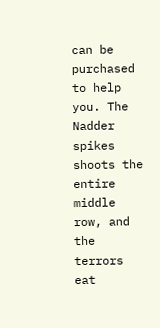can be purchased to help you. The Nadder spikes shoots the entire middle row, and the terrors eat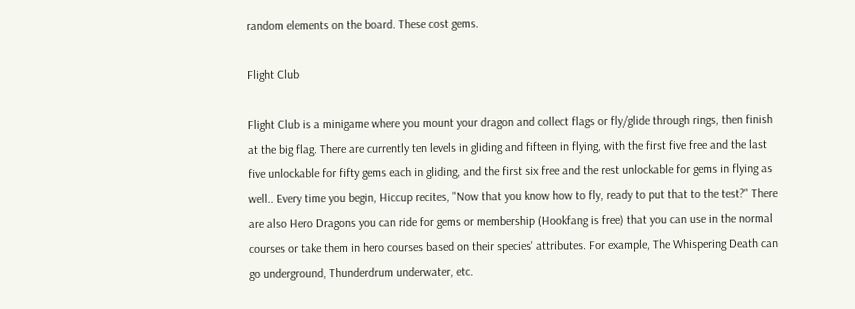random elements on the board. These cost gems.

Flight Club

Flight Club is a minigame where you mount your dragon and collect flags or fly/glide through rings, then finish at the big flag. There are currently ten levels in gliding and fifteen in flying, with the first five free and the last five unlockable for fifty gems each in gliding, and the first six free and the rest unlockable for gems in flying as well.. Every time you begin, Hiccup recites, "Now that you know how to fly, ready to put that to the test?" There are also Hero Dragons you can ride for gems or membership (Hookfang is free) that you can use in the normal courses or take them in hero courses based on their species' attributes. For example, The Whispering Death can go underground, Thunderdrum underwater, etc.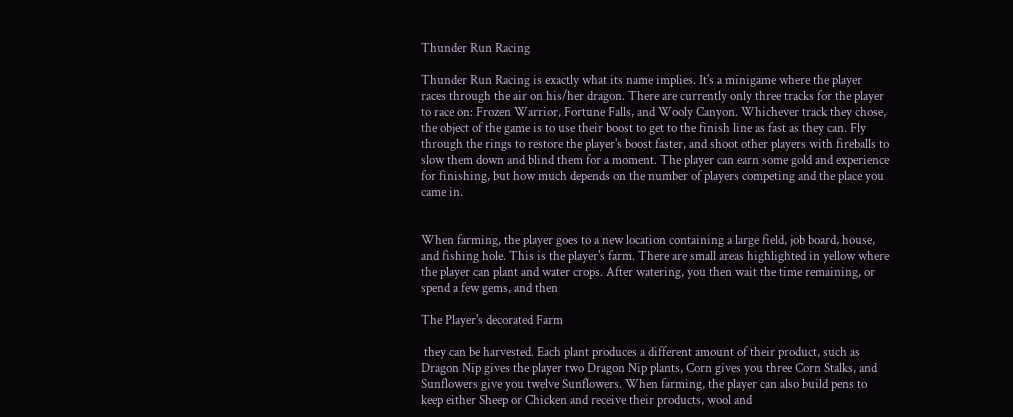Thunder Run Racing

Thunder Run Racing is exactly what its name implies. It's a minigame where the player races through the air on his/her dragon. There are currently only three tracks for the player to race on: Frozen Warrior, Fortune Falls, and Wooly Canyon. Whichever track they chose, the object of the game is to use their boost to get to the finish line as fast as they can. Fly through the rings to restore the player's boost faster, and shoot other players with fireballs to slow them down and blind them for a moment. The player can earn some gold and experience for finishing, but how much depends on the number of players competing and the place you came in.


When farming, the player goes to a new location containing a large field, job board, house, and fishing hole. This is the player's farm. There are small areas highlighted in yellow where the player can plant and water crops. After watering, you then wait the time remaining, or spend a few gems, and then

The Player's decorated Farm

 they can be harvested. Each plant produces a different amount of their product, such as Dragon Nip gives the player two Dragon Nip plants, Corn gives you three Corn Stalks, and Sunflowers give you twelve Sunflowers. When farming, the player can also build pens to keep either Sheep or Chicken and receive their products, wool and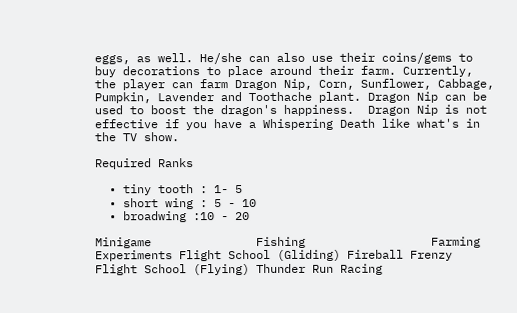eggs, as well. He/she can also use their coins/gems to buy decorations to place around their farm. Currently, the player can farm Dragon Nip, Corn, Sunflower, Cabbage, Pumpkin, Lavender and Toothache plant. Dragon Nip can be used to boost the dragon's happiness.  Dragon Nip is not effective if you have a Whispering Death like what's in the TV show.

Required Ranks

  • tiny tooth : 1- 5
  • short wing : 5 - 10
  • broadwing :10 - 20

Minigame               Fishing                  Farming                Experiments Flight School (Gliding) Fireball Frenzy Flight School (Flying) Thunder Run Racing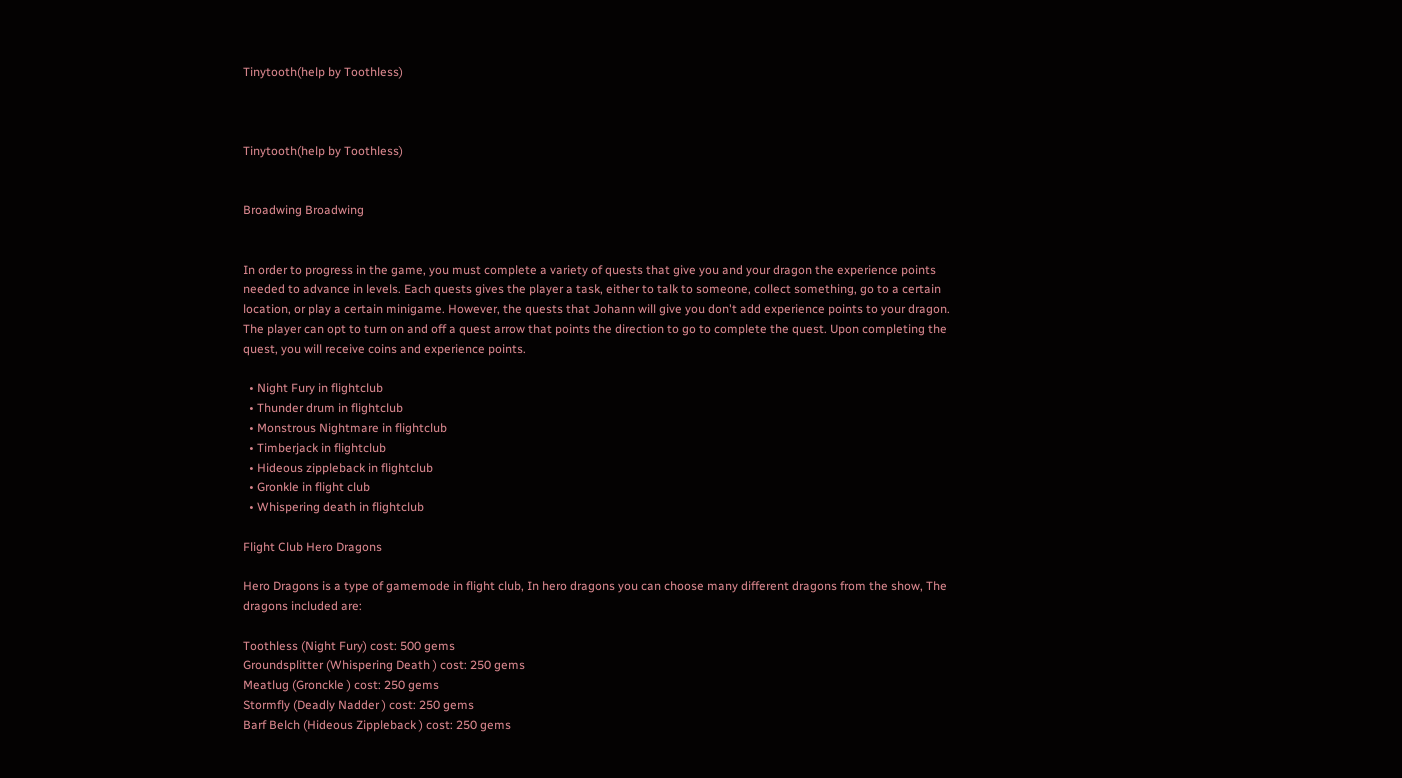Tinytooth(help by Toothless)



Tinytooth(help by Toothless)


Broadwing Broadwing


In order to progress in the game, you must complete a variety of quests that give you and your dragon the experience points needed to advance in levels. Each quests gives the player a task, either to talk to someone, collect something, go to a certain location, or play a certain minigame. However, the quests that Johann will give you don't add experience points to your dragon. The player can opt to turn on and off a quest arrow that points the direction to go to complete the quest. Upon completing the quest, you will receive coins and experience points.

  • Night Fury in flightclub
  • Thunder drum in flightclub
  • Monstrous Nightmare in flightclub
  • Timberjack in flightclub
  • Hideous zippleback in flightclub
  • Gronkle in flight club
  • Whispering death in flightclub

Flight Club Hero Dragons

Hero Dragons is a type of gamemode in flight club, In hero dragons you can choose many different dragons from the show, The dragons included are:

Toothless (Night Fury) cost: 500 gems
Groundsplitter (Whispering Death ) cost: 250 gems
Meatlug (Gronckle ) cost: 250 gems
Stormfly (Deadly Nadder ) cost: 250 gems
Barf Belch (Hideous Zippleback ) cost: 250 gems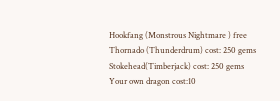Hookfang (Monstrous Nightmare ) free
Thornado (Thunderdrum) cost: 250 gems
Stokehead(Timberjack) cost: 250 gems
Your own dragon cost:10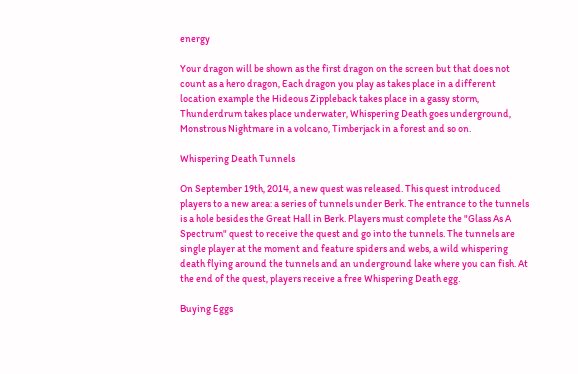energy

Your dragon will be shown as the first dragon on the screen but that does not count as a hero dragon, Each dragon you play as takes place in a different location example the Hideous Zippleback takes place in a gassy storm, Thunderdrum takes place underwater, Whispering Death goes underground, Monstrous Nightmare in a volcano, Timberjack in a forest and so on.

Whispering Death Tunnels

On September 19th, 2014, a new quest was released. This quest introduced players to a new area: a series of tunnels under Berk. The entrance to the tunnels is a hole besides the Great Hall in Berk. Players must complete the "Glass As A Spectrum" quest to receive the quest and go into the tunnels. The tunnels are single player at the moment and feature spiders and webs, a wild whispering death flying around the tunnels and an underground lake where you can fish. At the end of the quest, players receive a free Whispering Death egg.

Buying Eggs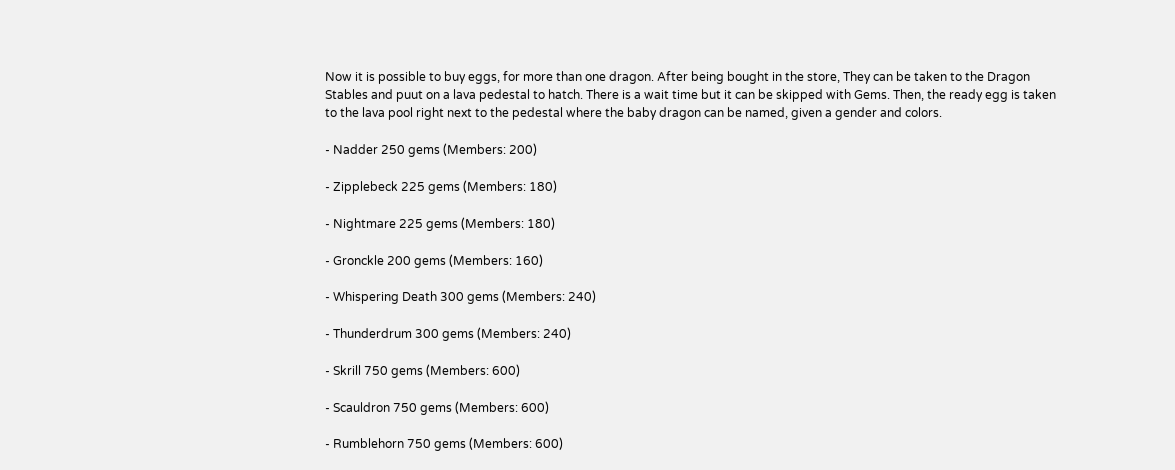Now it is possible to buy eggs, for more than one dragon. After being bought in the store, They can be taken to the Dragon Stables and puut on a lava pedestal to hatch. There is a wait time but it can be skipped with Gems. Then, the ready egg is taken to the lava pool right next to the pedestal where the baby dragon can be named, given a gender and colors.

- Nadder 250 gems (Members: 200)

- Zipplebeck 225 gems (Members: 180)

- Nightmare 225 gems (Members: 180)

- Gronckle 200 gems (Members: 160)

- Whispering Death 300 gems (Members: 240)

- Thunderdrum 300 gems (Members: 240)

- Skrill 750 gems (Members: 600)

- Scauldron 750 gems (Members: 600)

- Rumblehorn 750 gems (Members: 600)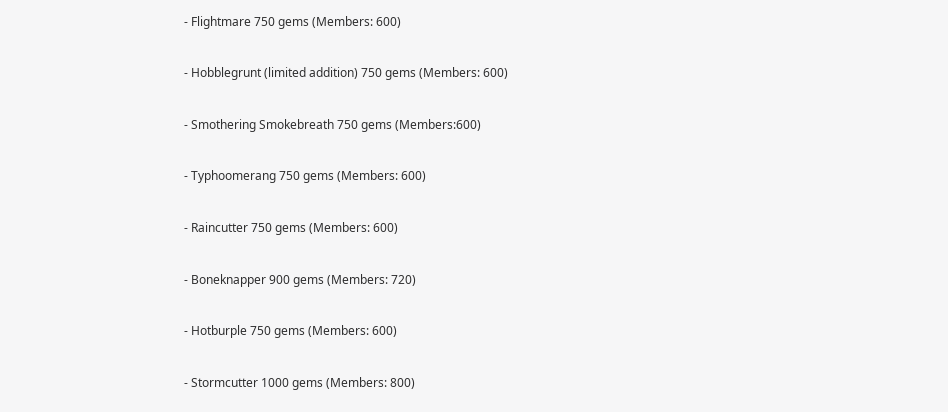- Flightmare 750 gems (Members: 600)

- Hobblegrunt (limited addition) 750 gems (Members: 600)

- Smothering Smokebreath 750 gems (Members:600)

- Typhoomerang 750 gems (Members: 600)

- Raincutter 750 gems (Members: 600)

- Boneknapper 900 gems (Members: 720)

- Hotburple 750 gems (Members: 600)

- Stormcutter 1000 gems (Members: 800)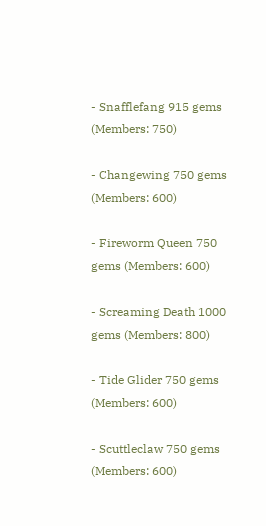- Snafflefang 915 gems (Members: 750)

- Changewing 750 gems (Members: 600)

- Fireworm Queen 750 gems (Members: 600)

- Screaming Death 1000 gems (Members: 800)

- Tide Glider 750 gems (Members: 600)

- Scuttleclaw 750 gems (Members: 600)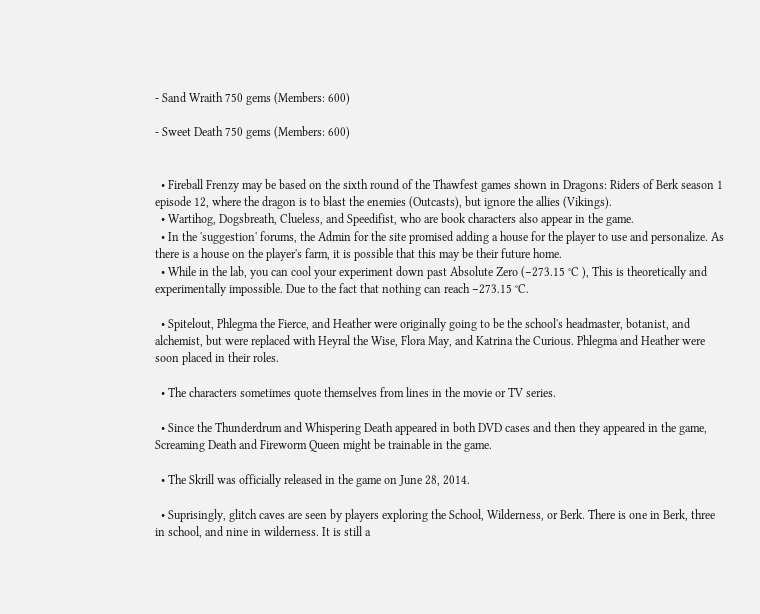- Sand Wraith 750 gems (Members: 600)

- Sweet Death 750 gems (Members: 600)


  • Fireball Frenzy may be based on the sixth round of the Thawfest games shown in Dragons: Riders of Berk season 1 episode 12, where the dragon is to blast the enemies (Outcasts), but ignore the allies (Vikings).
  • Wartihog, Dogsbreath, Clueless, and Speedifist, who are book characters also appear in the game.
  • In the 'suggestion' forums, the Admin for the site promised adding a house for the player to use and personalize. As there is a house on the player's farm, it is possible that this may be their future home.
  • While in the lab, you can cool your experiment down past Absolute Zero (−273.15 °C ), This is theoretically and experimentally impossible. Due to the fact that nothing can reach −273.15 °C.

  • Spitelout, Phlegma the Fierce, and Heather were originally going to be the school's headmaster, botanist, and alchemist, but were replaced with Heyral the Wise, Flora May, and Katrina the Curious. Phlegma and Heather were soon placed in their roles.

  • The characters sometimes quote themselves from lines in the movie or TV series.

  • Since the Thunderdrum and Whispering Death appeared in both DVD cases and then they appeared in the game, Screaming Death and Fireworm Queen might be trainable in the game.

  • The Skrill was officially released in the game on June 28, 2014.

  • Suprisingly, glitch caves are seen by players exploring the School, Wilderness, or Berk. There is one in Berk, three in school, and nine in wilderness. It is still a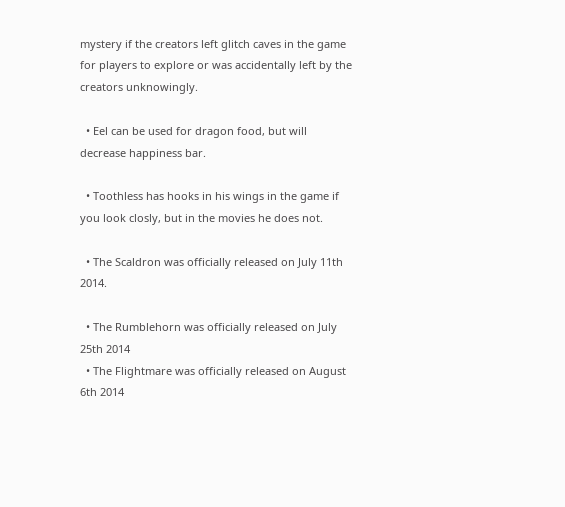mystery if the creators left glitch caves in the game for players to explore or was accidentally left by the creators unknowingly.

  • Eel can be used for dragon food, but will decrease happiness bar.

  • Toothless has hooks in his wings in the game if you look closly, but in the movies he does not.

  • The Scaldron was officially released on July 11th 2014.

  • The Rumblehorn was officially released on July 25th 2014
  • The Flightmare was officially released on August 6th 2014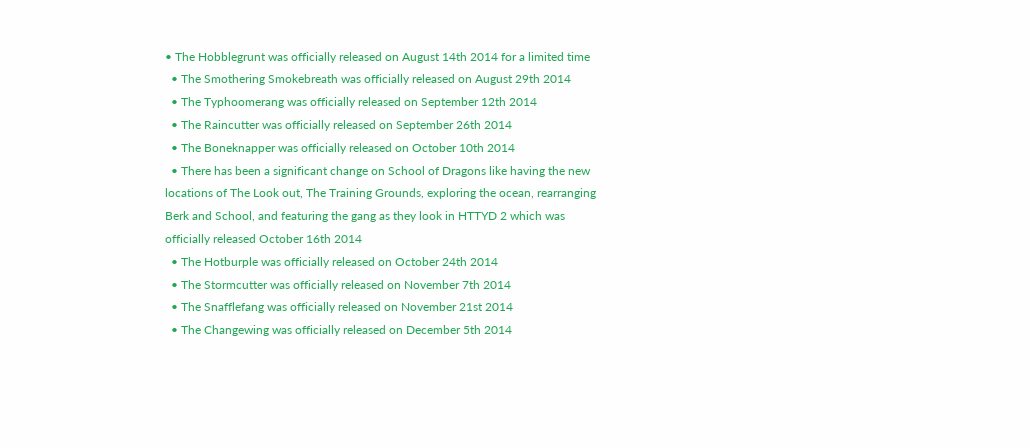• The Hobblegrunt was officially released on August 14th 2014 for a limited time
  • The Smothering Smokebreath was officially released on August 29th 2014
  • The Typhoomerang was officially released on September 12th 2014
  • The Raincutter was officially released on September 26th 2014
  • The Boneknapper was officially released on October 10th 2014
  • There has been a significant change on School of Dragons like having the new locations of The Look out, The Training Grounds, exploring the ocean, rearranging Berk and School, and featuring the gang as they look in HTTYD 2 which was officially released October 16th 2014
  • The Hotburple was officially released on October 24th 2014
  • The Stormcutter was officially released on November 7th 2014
  • The Snafflefang was officially released on November 21st 2014
  • The Changewing was officially released on December 5th 2014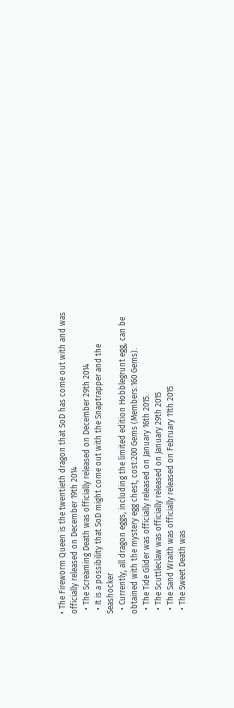• The Fireworm Queen is the twentieth dragon that SoD has come out with and was officially released on December 19th 2014
  • The Screaming Death was officially released on December 29th 2014
  • It is a possibility that SoD might come out with the Snaptrapper and the Seashocker
  • Currently, all dragon eggs, including the limited edition Hobblegrunt egg, can be obtained with the mystery egg chest, cost:200 Gems (Members:160 Gems).
  • The Tide Glider was officially released on January 16th 2015.
  • The Scuttleclaw was officially released on January 29th 2015
  • The Sand Wraith was officially released on February 11th 2015
  • The Sweet Death was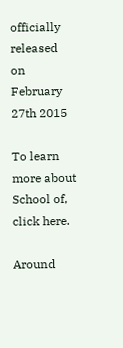officially released on February 27th 2015

To learn more about School of, click here.

Around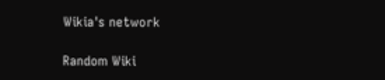Wikia's network

Random Wiki